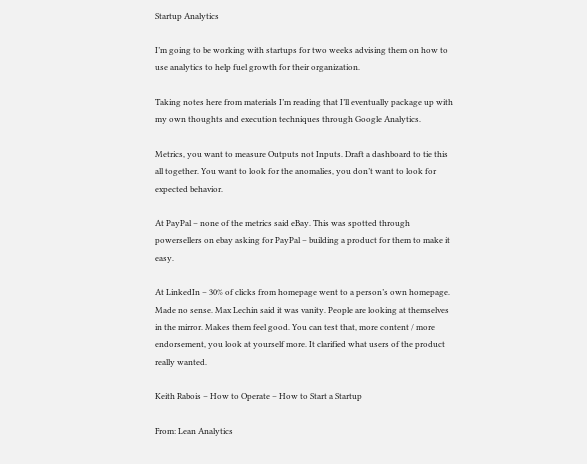Startup Analytics

I’m going to be working with startups for two weeks advising them on how to use analytics to help fuel growth for their organization.

Taking notes here from materials I’m reading that I’ll eventually package up with my own thoughts and execution techniques through Google Analytics.

Metrics, you want to measure Outputs not Inputs. Draft a dashboard to tie this all together. You want to look for the anomalies, you don’t want to look for expected behavior.

At PayPal – none of the metrics said eBay. This was spotted through powersellers on ebay asking for PayPal – building a product for them to make it easy.

At LinkedIn – 30% of clicks from homepage went to a person’s own homepage. Made no sense. Max Lechin said it was vanity. People are looking at themselves in the mirror. Makes them feel good. You can test that, more content / more endorsement, you look at yourself more. It clarified what users of the product really wanted.

Keith Rabois – How to Operate – How to Start a Startup

From: Lean Analytics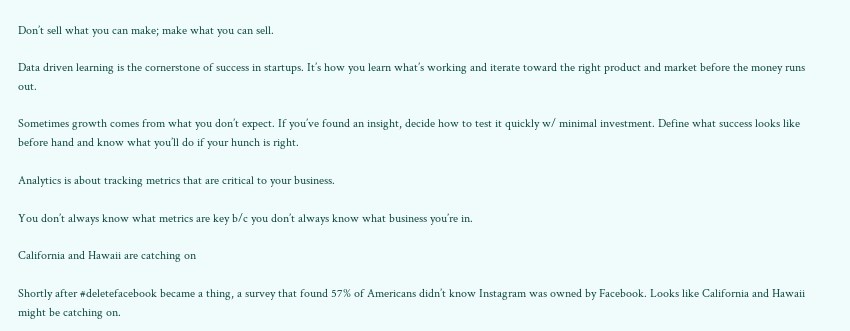Don’t sell what you can make; make what you can sell.

Data driven learning is the cornerstone of success in startups. It’s how you learn what’s working and iterate toward the right product and market before the money runs out.

Sometimes growth comes from what you don’t expect. If you’ve found an insight, decide how to test it quickly w/ minimal investment. Define what success looks like before hand and know what you’ll do if your hunch is right.

Analytics is about tracking metrics that are critical to your business.

You don’t always know what metrics are key b/c you don’t always know what business you’re in.

California and Hawaii are catching on

Shortly after #deletefacebook became a thing, a survey that found 57% of Americans didn’t know Instagram was owned by Facebook. Looks like California and Hawaii might be catching on.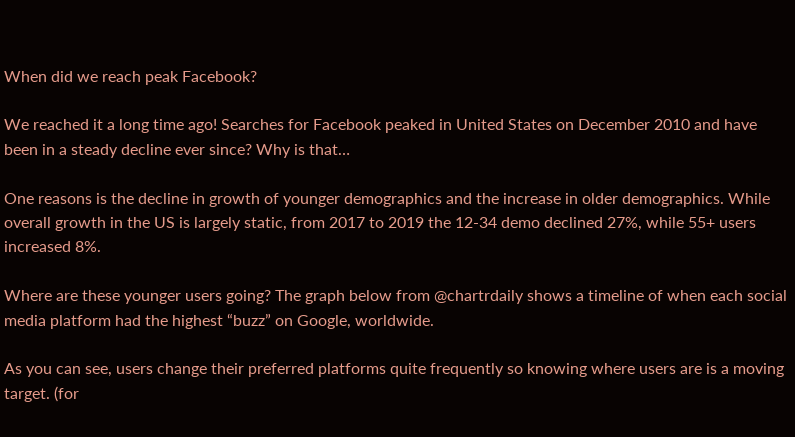When did we reach peak Facebook?

We reached it a long time ago! Searches for Facebook peaked in United States on December 2010 and have been in a steady decline ever since? Why is that…

One reasons is the decline in growth of younger demographics and the increase in older demographics. While overall growth in the US is largely static, from 2017 to 2019 the 12-34 demo declined 27%, while 55+ users increased 8%.

Where are these younger users going? The graph below from @chartrdaily shows a timeline of when each social media platform had the highest “buzz” on Google, worldwide.

As you can see, users change their preferred platforms quite frequently so knowing where users are is a moving target. (for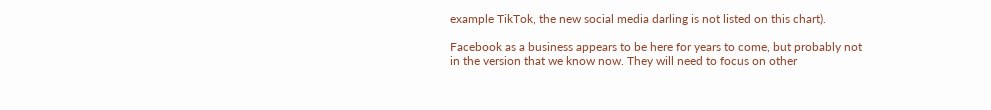example TikTok, the new social media darling is not listed on this chart).

Facebook as a business appears to be here for years to come, but probably not in the version that we know now. They will need to focus on other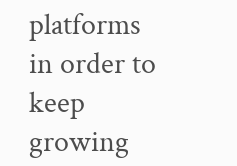platforms in order to keep growing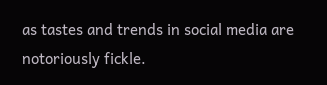as tastes and trends in social media are notoriously fickle.